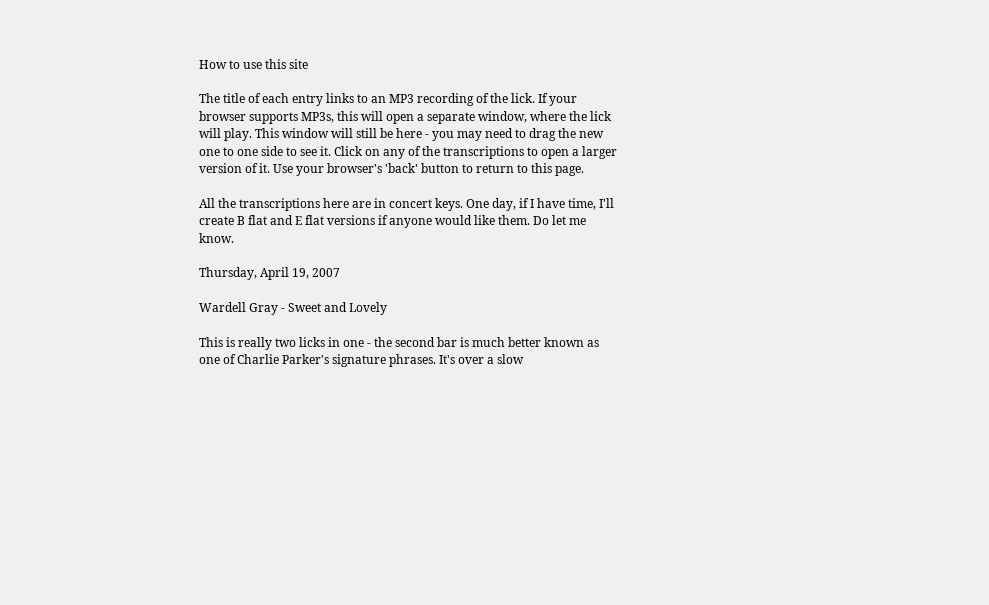How to use this site

The title of each entry links to an MP3 recording of the lick. If your browser supports MP3s, this will open a separate window, where the lick will play. This window will still be here - you may need to drag the new one to one side to see it. Click on any of the transcriptions to open a larger version of it. Use your browser's 'back' button to return to this page.

All the transcriptions here are in concert keys. One day, if I have time, I'll create B flat and E flat versions if anyone would like them. Do let me know.

Thursday, April 19, 2007

Wardell Gray - Sweet and Lovely

This is really two licks in one - the second bar is much better known as one of Charlie Parker's signature phrases. It's over a slow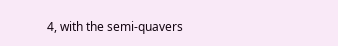4, with the semi-quavers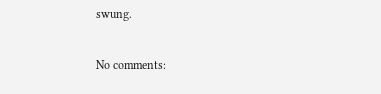swung.

No comments: